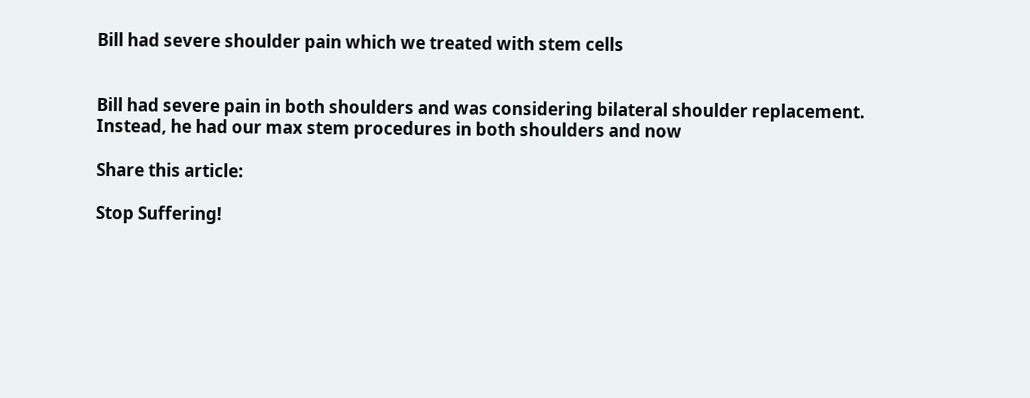Bill had severe shoulder pain which we treated with stem cells


Bill had severe pain in both shoulders and was considering bilateral shoulder replacement. Instead, he had our max stem procedures in both shoulders and now

Share this article:

Stop Suffering!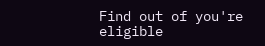Find out of you're
eligible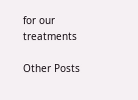for our treatments

Other Posts